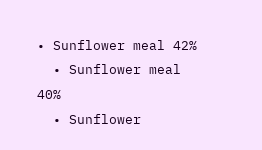• Sunflower meal 42%
  • Sunflower meal 40%
  • Sunflower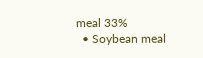meal 33%
  • Soybean meal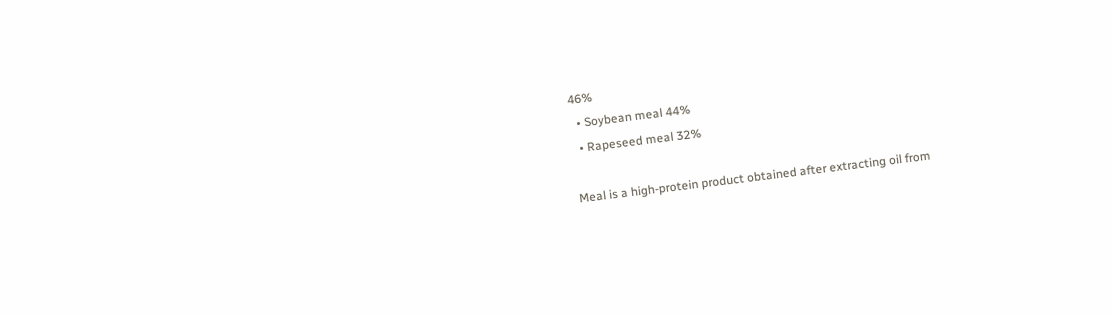46%
  • Soybean meal 44%
  • Rapeseed meal 32%

Meal is a high-protein product obtained after extracting oil from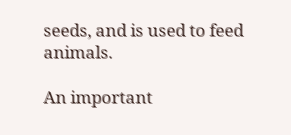seeds, and is used to feed animals.

An important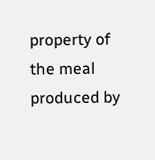property of the meal produced by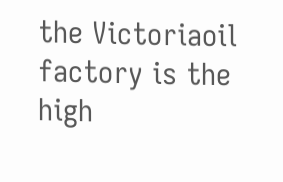the Victoriaoil factory is the high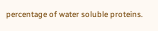percentage of water soluble proteins.